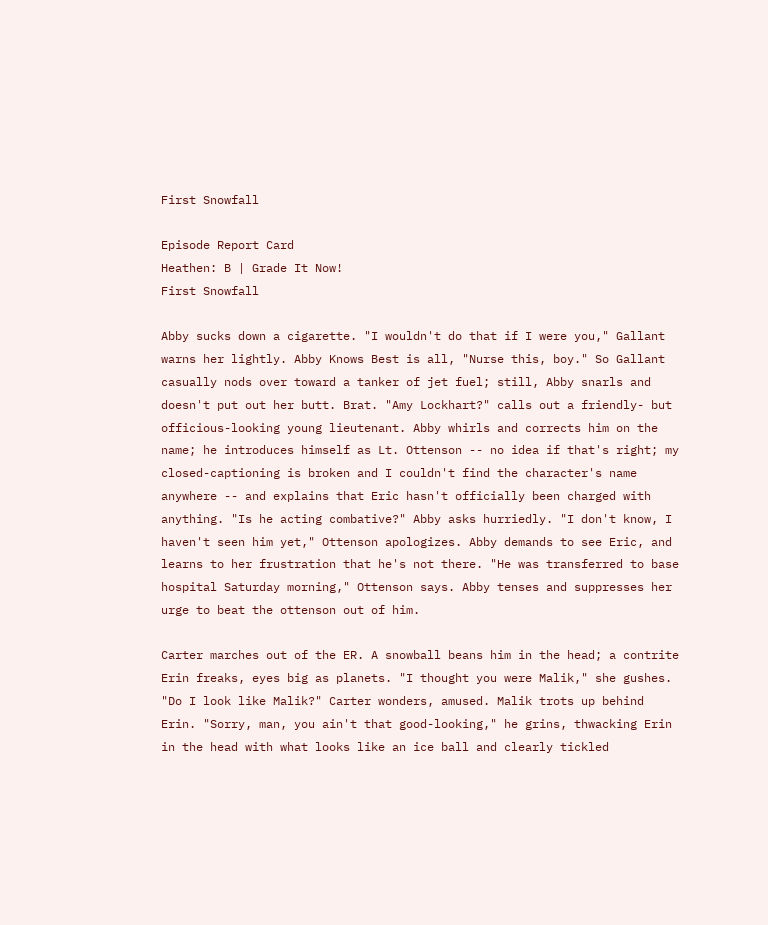First Snowfall

Episode Report Card
Heathen: B | Grade It Now!
First Snowfall

Abby sucks down a cigarette. "I wouldn't do that if I were you," Gallant warns her lightly. Abby Knows Best is all, "Nurse this, boy." So Gallant casually nods over toward a tanker of jet fuel; still, Abby snarls and doesn't put out her butt. Brat. "Amy Lockhart?" calls out a friendly- but officious-looking young lieutenant. Abby whirls and corrects him on the name; he introduces himself as Lt. Ottenson -- no idea if that's right; my closed-captioning is broken and I couldn't find the character's name anywhere -- and explains that Eric hasn't officially been charged with anything. "Is he acting combative?" Abby asks hurriedly. "I don't know, I haven't seen him yet," Ottenson apologizes. Abby demands to see Eric, and learns to her frustration that he's not there. "He was transferred to base hospital Saturday morning," Ottenson says. Abby tenses and suppresses her urge to beat the ottenson out of him.

Carter marches out of the ER. A snowball beans him in the head; a contrite Erin freaks, eyes big as planets. "I thought you were Malik," she gushes. "Do I look like Malik?" Carter wonders, amused. Malik trots up behind Erin. "Sorry, man, you ain't that good-looking," he grins, thwacking Erin in the head with what looks like an ice ball and clearly tickled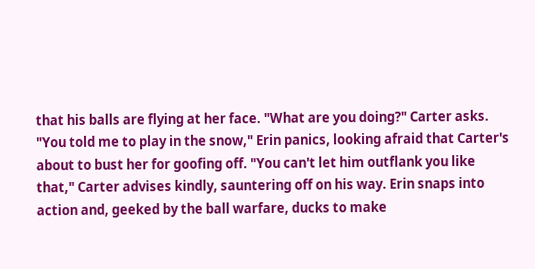that his balls are flying at her face. "What are you doing?" Carter asks. "You told me to play in the snow," Erin panics, looking afraid that Carter's about to bust her for goofing off. "You can't let him outflank you like that," Carter advises kindly, sauntering off on his way. Erin snaps into action and, geeked by the ball warfare, ducks to make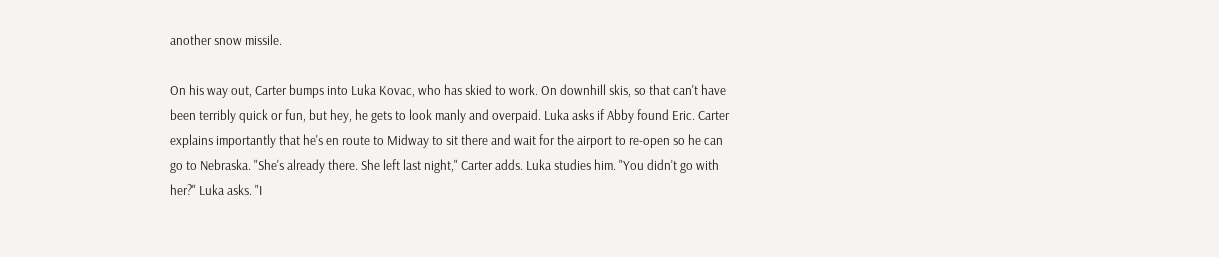another snow missile.

On his way out, Carter bumps into Luka Kovac, who has skied to work. On downhill skis, so that can't have been terribly quick or fun, but hey, he gets to look manly and overpaid. Luka asks if Abby found Eric. Carter explains importantly that he's en route to Midway to sit there and wait for the airport to re-open so he can go to Nebraska. "She's already there. She left last night," Carter adds. Luka studies him. "You didn't go with her?" Luka asks. "I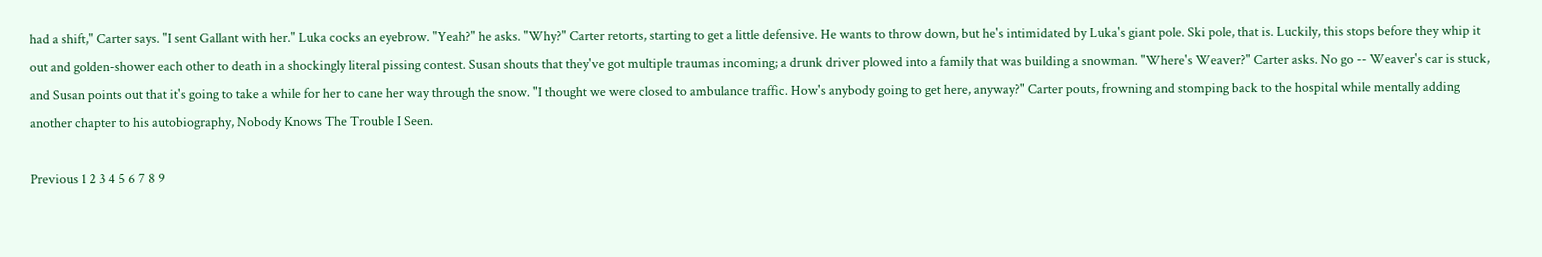had a shift," Carter says. "I sent Gallant with her." Luka cocks an eyebrow. "Yeah?" he asks. "Why?" Carter retorts, starting to get a little defensive. He wants to throw down, but he's intimidated by Luka's giant pole. Ski pole, that is. Luckily, this stops before they whip it out and golden-shower each other to death in a shockingly literal pissing contest. Susan shouts that they've got multiple traumas incoming; a drunk driver plowed into a family that was building a snowman. "Where's Weaver?" Carter asks. No go -- Weaver's car is stuck, and Susan points out that it's going to take a while for her to cane her way through the snow. "I thought we were closed to ambulance traffic. How's anybody going to get here, anyway?" Carter pouts, frowning and stomping back to the hospital while mentally adding another chapter to his autobiography, Nobody Knows The Trouble I Seen.

Previous 1 2 3 4 5 6 7 8 9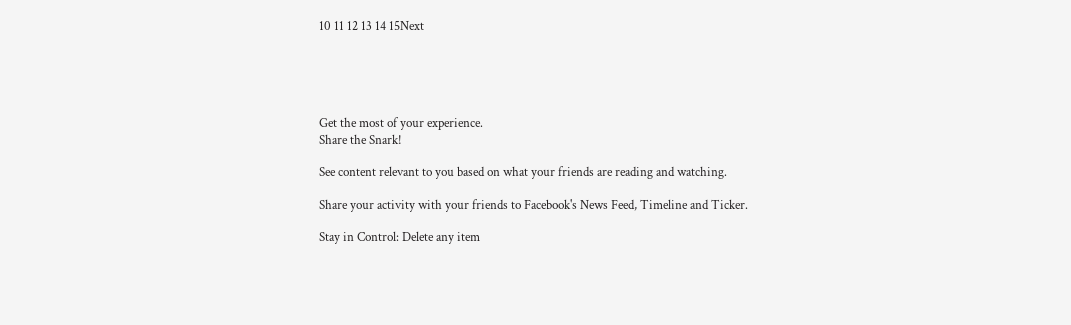10 11 12 13 14 15Next





Get the most of your experience.
Share the Snark!

See content relevant to you based on what your friends are reading and watching.

Share your activity with your friends to Facebook's News Feed, Timeline and Ticker.

Stay in Control: Delete any item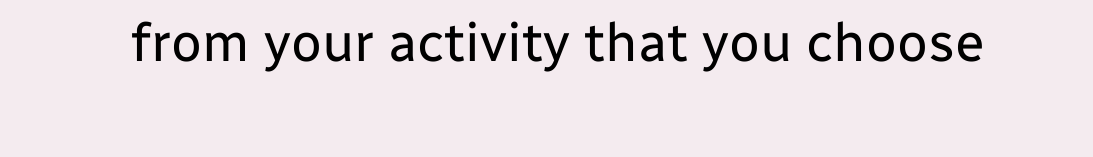from your activity that you choose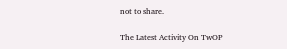not to share.

The Latest Activity On TwOP